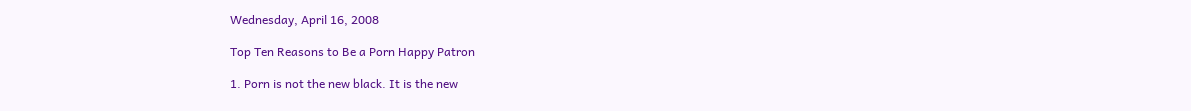Wednesday, April 16, 2008

Top Ten Reasons to Be a Porn Happy Patron

1. Porn is not the new black. It is the new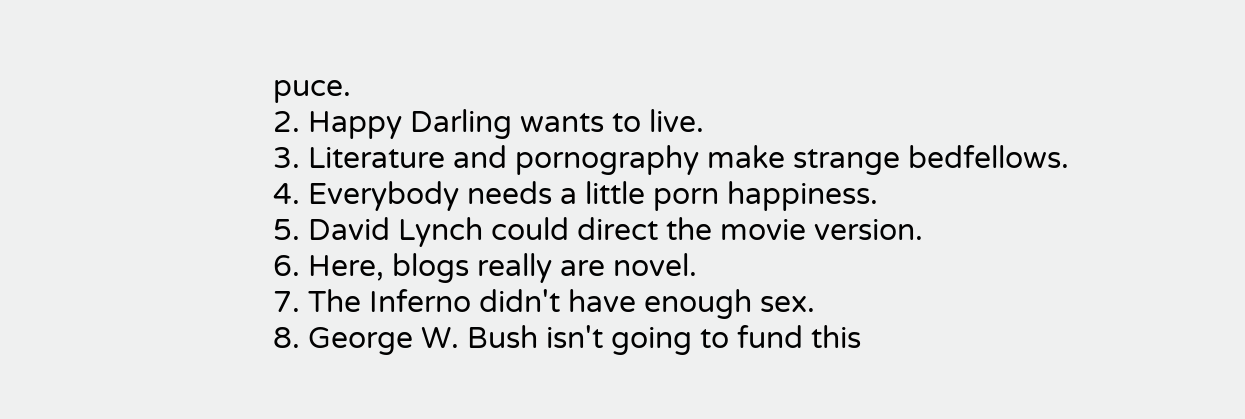puce.
2. Happy Darling wants to live.
3. Literature and pornography make strange bedfellows.
4. Everybody needs a little porn happiness.
5. David Lynch could direct the movie version.
6. Here, blogs really are novel.
7. The Inferno didn't have enough sex.
8. George W. Bush isn't going to fund this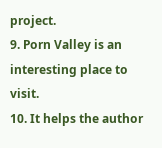project.
9. Porn Valley is an interesting place to visit.
10. It helps the author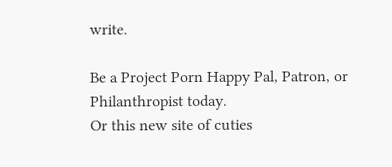write.

Be a Project Porn Happy Pal, Patron, or Philanthropist today.
Or this new site of cuties